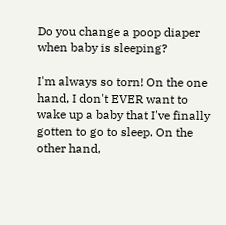Do you change a poop diaper when baby is sleeping?

I'm always so torn! On the one hand, I don't EVER want to wake up a baby that I've finally gotten to go to sleep. On the other hand,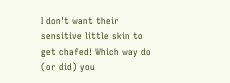I don't want their sensitive little skin to get chafed! Which way do (or did) you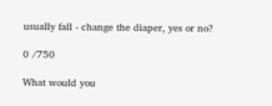usually fall - change the diaper, yes or no?

0 /750

What would you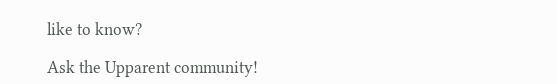like to know?

Ask the Upparent community!